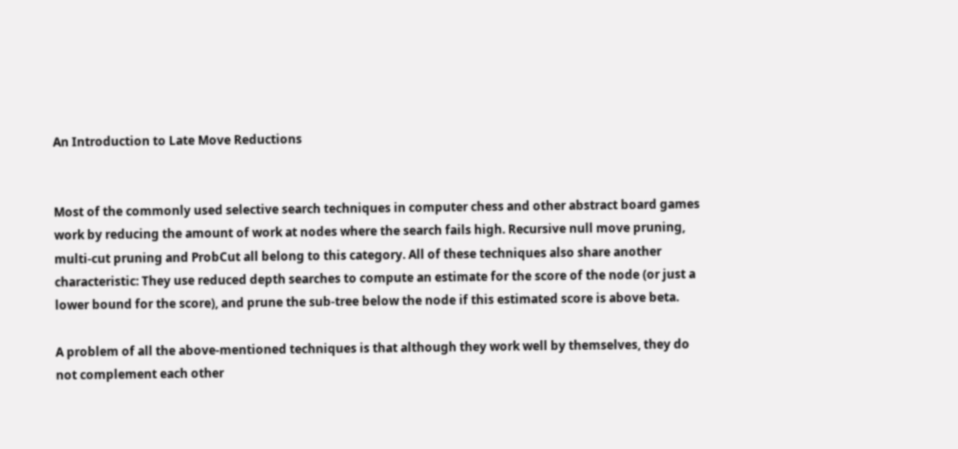An Introduction to Late Move Reductions


Most of the commonly used selective search techniques in computer chess and other abstract board games work by reducing the amount of work at nodes where the search fails high. Recursive null move pruning, multi-cut pruning and ProbCut all belong to this category. All of these techniques also share another characteristic: They use reduced depth searches to compute an estimate for the score of the node (or just a lower bound for the score), and prune the sub-tree below the node if this estimated score is above beta.

A problem of all the above-mentioned techniques is that although they work well by themselves, they do not complement each other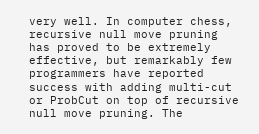very well. In computer chess, recursive null move pruning has proved to be extremely effective, but remarkably few programmers have reported success with adding multi-cut or ProbCut on top of recursive null move pruning. The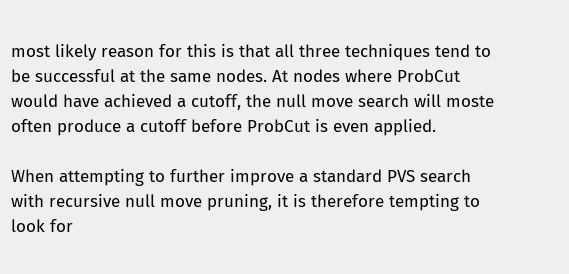most likely reason for this is that all three techniques tend to be successful at the same nodes. At nodes where ProbCut would have achieved a cutoff, the null move search will moste often produce a cutoff before ProbCut is even applied.

When attempting to further improve a standard PVS search with recursive null move pruning, it is therefore tempting to look for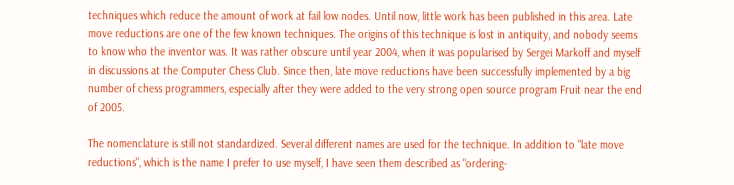techniques which reduce the amount of work at fail low nodes. Until now, little work has been published in this area. Late move reductions are one of the few known techniques. The origins of this technique is lost in antiquity, and nobody seems to know who the inventor was. It was rather obscure until year 2004, when it was popularised by Sergei Markoff and myself in discussions at the Computer Chess Club. Since then, late move reductions have been successfully implemented by a big number of chess programmers, especially after they were added to the very strong open source program Fruit near the end of 2005.

The nomenclature is still not standardized. Several different names are used for the technique. In addition to "late move reductions", which is the name I prefer to use myself, I have seen them described as "ordering-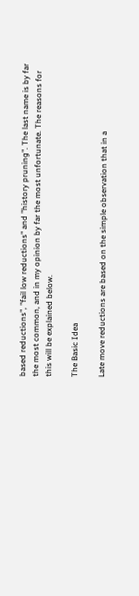based reductions", "fail low reductions" and "history pruning". The last name is by far the most common, and in my opinion by far the most unfortunate. The reasons for this will be explained below.

The Basic Idea

Late move reductions are based on the simple observation that in a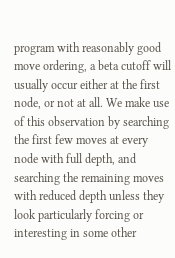program with reasonably good move ordering, a beta cutoff will usually occur either at the first node, or not at all. We make use of this observation by searching the first few moves at every node with full depth, and searching the remaining moves with reduced depth unless they look particularly forcing or interesting in some other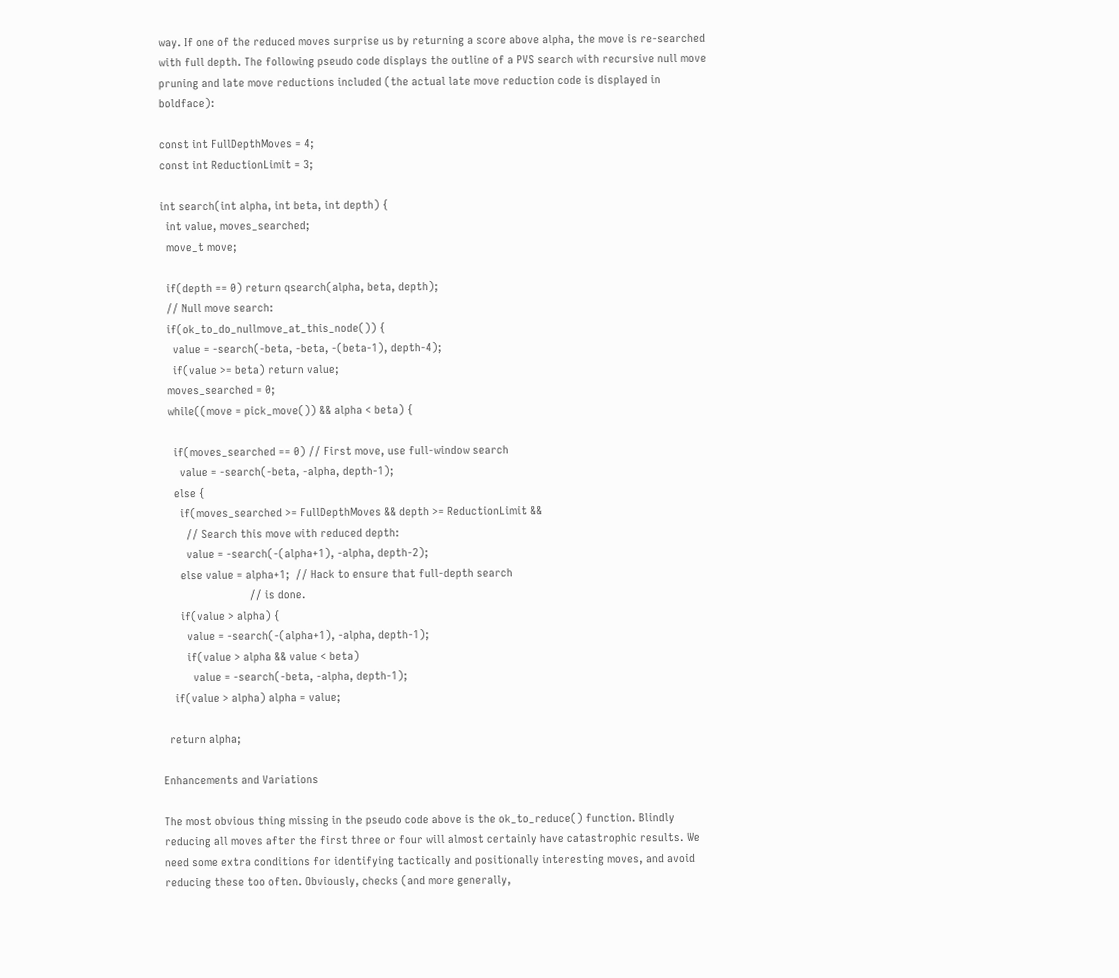way. If one of the reduced moves surprise us by returning a score above alpha, the move is re-searched with full depth. The following pseudo code displays the outline of a PVS search with recursive null move pruning and late move reductions included (the actual late move reduction code is displayed in boldface):

const int FullDepthMoves = 4;
const int ReductionLimit = 3;

int search(int alpha, int beta, int depth) {
  int value, moves_searched;
  move_t move;

  if(depth == 0) return qsearch(alpha, beta, depth);
  // Null move search:
  if(ok_to_do_nullmove_at_this_node()) {
    value = -search(-beta, -beta, -(beta-1), depth-4);
    if(value >= beta) return value;
  moves_searched = 0;
  while((move = pick_move()) && alpha < beta) {

    if(moves_searched == 0) // First move, use full-window search
      value = -search(-beta, -alpha, depth-1);
    else {
      if(moves_searched >= FullDepthMoves && depth >= ReductionLimit &&
        // Search this move with reduced depth:
        value = -search(-(alpha+1), -alpha, depth-2);
      else value = alpha+1;  // Hack to ensure that full-depth search
                             // is done.
      if(value > alpha) {
        value = -search(-(alpha+1), -alpha, depth-1);
        if(value > alpha && value < beta)
          value = -search(-beta, -alpha, depth-1);
    if(value > alpha) alpha = value;

  return alpha;

Enhancements and Variations

The most obvious thing missing in the pseudo code above is the ok_to_reduce() function. Blindly reducing all moves after the first three or four will almost certainly have catastrophic results. We need some extra conditions for identifying tactically and positionally interesting moves, and avoid reducing these too often. Obviously, checks (and more generally,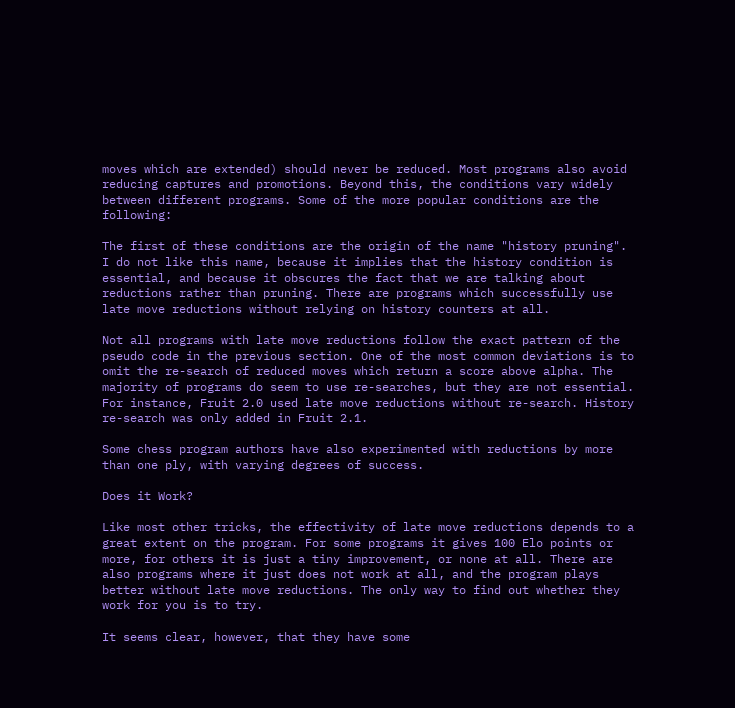moves which are extended) should never be reduced. Most programs also avoid reducing captures and promotions. Beyond this, the conditions vary widely between different programs. Some of the more popular conditions are the following:

The first of these conditions are the origin of the name "history pruning". I do not like this name, because it implies that the history condition is essential, and because it obscures the fact that we are talking about reductions rather than pruning. There are programs which successfully use late move reductions without relying on history counters at all.

Not all programs with late move reductions follow the exact pattern of the pseudo code in the previous section. One of the most common deviations is to omit the re-search of reduced moves which return a score above alpha. The majority of programs do seem to use re-searches, but they are not essential. For instance, Fruit 2.0 used late move reductions without re-search. History re-search was only added in Fruit 2.1.

Some chess program authors have also experimented with reductions by more than one ply, with varying degrees of success.

Does it Work?

Like most other tricks, the effectivity of late move reductions depends to a great extent on the program. For some programs it gives 100 Elo points or more, for others it is just a tiny improvement, or none at all. There are also programs where it just does not work at all, and the program plays better without late move reductions. The only way to find out whether they work for you is to try.

It seems clear, however, that they have some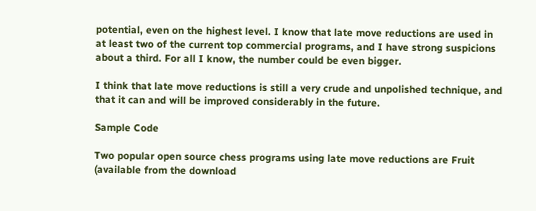potential, even on the highest level. I know that late move reductions are used in at least two of the current top commercial programs, and I have strong suspicions about a third. For all I know, the number could be even bigger.

I think that late move reductions is still a very crude and unpolished technique, and that it can and will be improved considerably in the future.

Sample Code

Two popular open source chess programs using late move reductions are Fruit (available from the download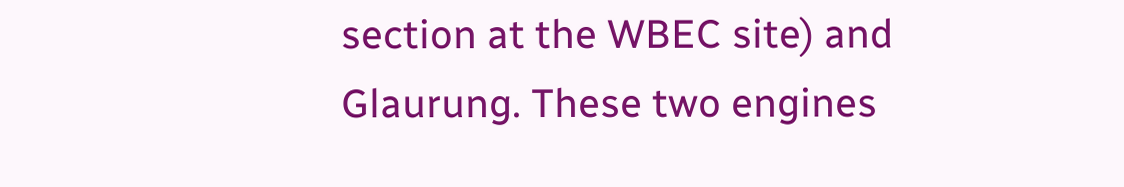section at the WBEC site) and Glaurung. These two engines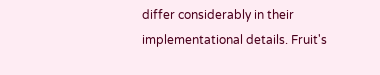differ considerably in their implementational details. Fruit's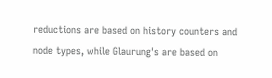reductions are based on history counters and node types, while Glaurung's are based on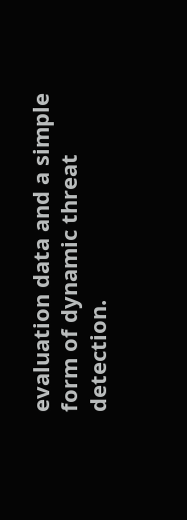evaluation data and a simple form of dynamic threat detection.